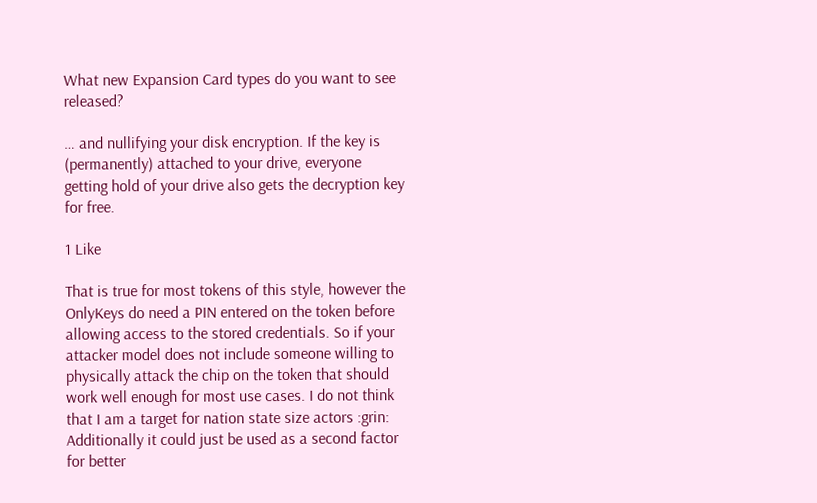What new Expansion Card types do you want to see released?

… and nullifying your disk encryption. If the key is (permanently) attached to your drive, everyone getting hold of your drive also gets the decryption key for free.

1 Like

That is true for most tokens of this style, however the OnlyKeys do need a PIN entered on the token before allowing access to the stored credentials. So if your attacker model does not include someone willing to physically attack the chip on the token that should work well enough for most use cases. I do not think that I am a target for nation state size actors :grin:
Additionally it could just be used as a second factor for better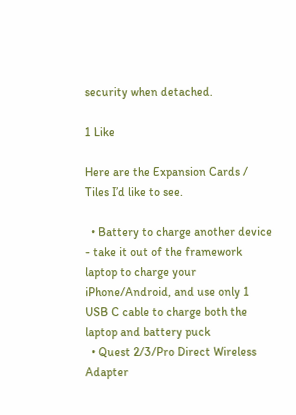security when detached.

1 Like

Here are the Expansion Cards / Tiles I’d like to see.

  • Battery to charge another device - take it out of the framework laptop to charge your iPhone/Android, and use only 1 USB C cable to charge both the laptop and battery puck
  • Quest 2/3/Pro Direct Wireless Adapter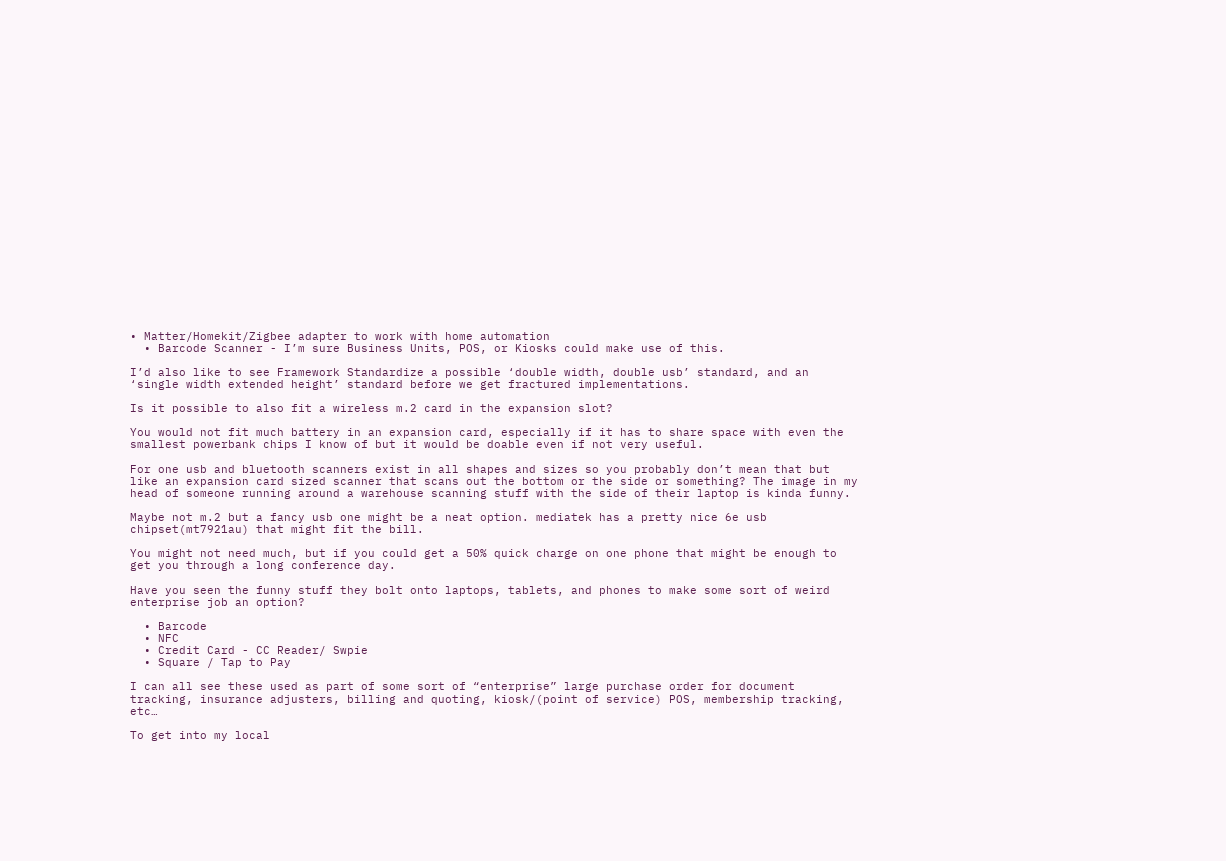• Matter/Homekit/Zigbee adapter to work with home automation
  • Barcode Scanner - I’m sure Business Units, POS, or Kiosks could make use of this.

I’d also like to see Framework Standardize a possible ‘double width, double usb’ standard, and an ‘single width extended height’ standard before we get fractured implementations.

Is it possible to also fit a wireless m.2 card in the expansion slot?

You would not fit much battery in an expansion card, especially if it has to share space with even the smallest powerbank chips I know of but it would be doable even if not very useful.

For one usb and bluetooth scanners exist in all shapes and sizes so you probably don’t mean that but like an expansion card sized scanner that scans out the bottom or the side or something? The image in my head of someone running around a warehouse scanning stuff with the side of their laptop is kinda funny.

Maybe not m.2 but a fancy usb one might be a neat option. mediatek has a pretty nice 6e usb chipset(mt7921au) that might fit the bill.

You might not need much, but if you could get a 50% quick charge on one phone that might be enough to get you through a long conference day.

Have you seen the funny stuff they bolt onto laptops, tablets, and phones to make some sort of weird enterprise job an option?

  • Barcode
  • NFC
  • Credit Card - CC Reader/ Swpie
  • Square / Tap to Pay

I can all see these used as part of some sort of “enterprise” large purchase order for document tracking, insurance adjusters, billing and quoting, kiosk/(point of service) POS, membership tracking, etc…

To get into my local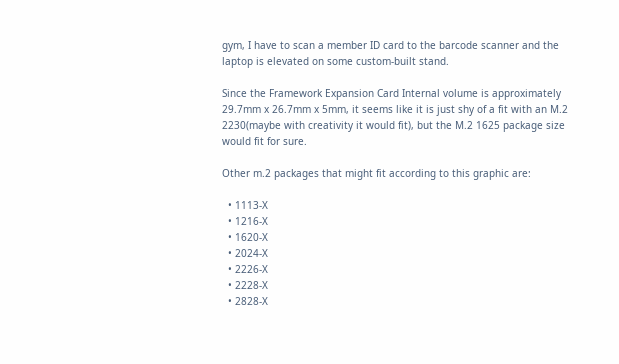gym, I have to scan a member ID card to the barcode scanner and the laptop is elevated on some custom-built stand.

Since the Framework Expansion Card Internal volume is approximately 29.7mm x 26.7mm x 5mm, it seems like it is just shy of a fit with an M.2 2230(maybe with creativity it would fit), but the M.2 1625 package size would fit for sure.

Other m.2 packages that might fit according to this graphic are:

  • 1113-X
  • 1216-X
  • 1620-X
  • 2024-X
  • 2226-X
  • 2228-X
  • 2828-X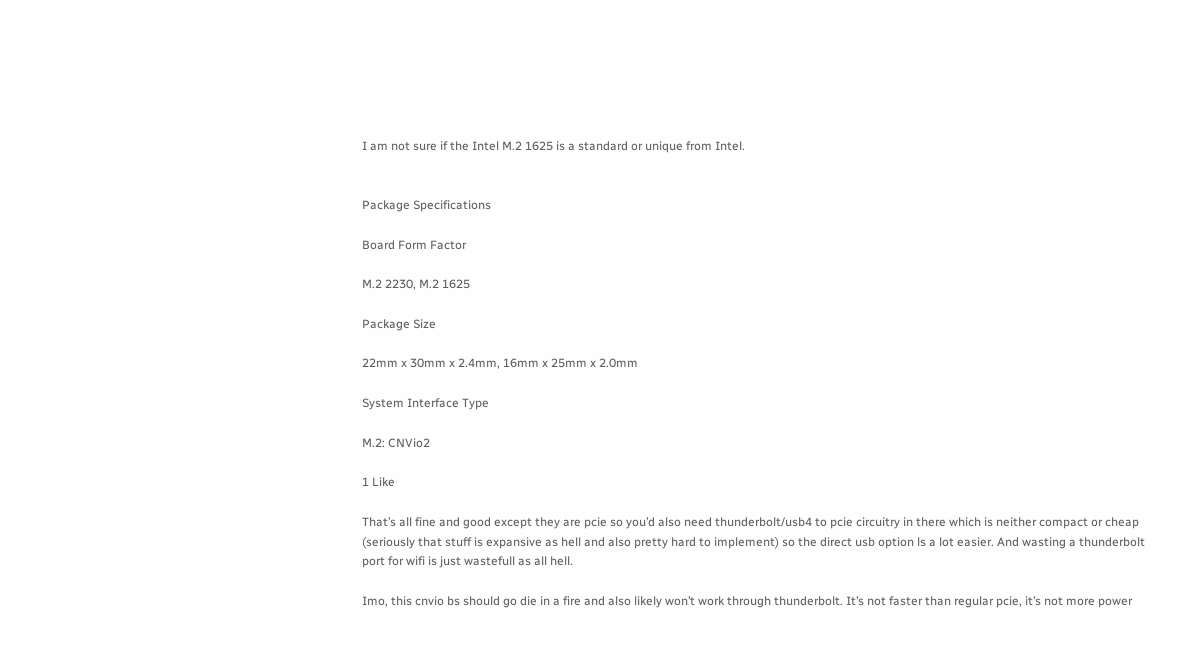I am not sure if the Intel M.2 1625 is a standard or unique from Intel.


Package Specifications

Board Form Factor

M.2 2230, M.2 1625

Package Size

22mm x 30mm x 2.4mm, 16mm x 25mm x 2.0mm

System Interface Type

M.2: CNVio2

1 Like

That’s all fine and good except they are pcie so you’d also need thunderbolt/usb4 to pcie circuitry in there which is neither compact or cheap (seriously that stuff is expansive as hell and also pretty hard to implement) so the direct usb option ls a lot easier. And wasting a thunderbolt port for wifi is just wastefull as all hell.

Imo, this cnvio bs should go die in a fire and also likely won’t work through thunderbolt. It’s not faster than regular pcie, it’s not more power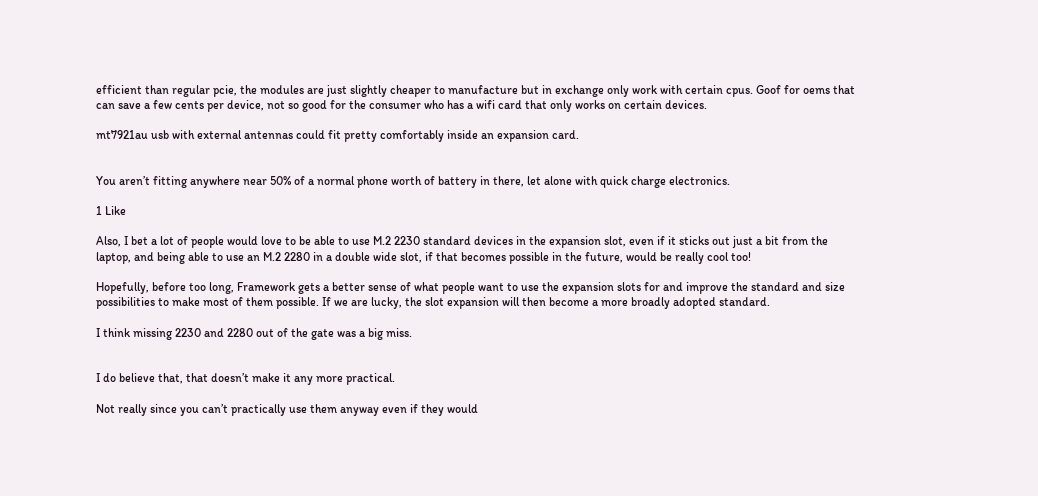efficient than regular pcie, the modules are just slightly cheaper to manufacture but in exchange only work with certain cpus. Goof for oems that can save a few cents per device, not so good for the consumer who has a wifi card that only works on certain devices.

mt7921au usb with external antennas could fit pretty comfortably inside an expansion card.


You aren’t fitting anywhere near 50% of a normal phone worth of battery in there, let alone with quick charge electronics.

1 Like

Also, I bet a lot of people would love to be able to use M.2 2230 standard devices in the expansion slot, even if it sticks out just a bit from the laptop, and being able to use an M.2 2280 in a double wide slot, if that becomes possible in the future, would be really cool too!

Hopefully, before too long, Framework gets a better sense of what people want to use the expansion slots for and improve the standard and size possibilities to make most of them possible. If we are lucky, the slot expansion will then become a more broadly adopted standard.

I think missing 2230 and 2280 out of the gate was a big miss.


I do believe that, that doesn’t make it any more practical.

Not really since you can’t practically use them anyway even if they would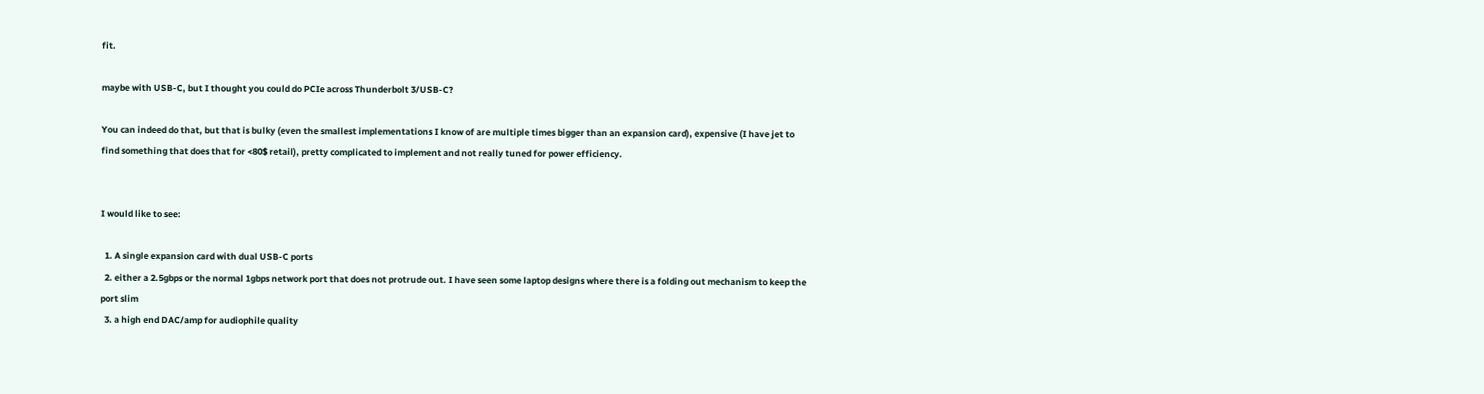fit.

maybe with USB-C, but I thought you could do PCIe across Thunderbolt 3/USB-C?

You can indeed do that, but that is bulky (even the smallest implementations I know of are multiple times bigger than an expansion card), expensive (I have jet to find something that does that for <80$ retail), pretty complicated to implement and not really tuned for power efficiency.


I would like to see:

  1. A single expansion card with dual USB-C ports
  2. either a 2.5gbps or the normal 1gbps network port that does not protrude out. I have seen some laptop designs where there is a folding out mechanism to keep the port slim
  3. a high end DAC/amp for audiophile quality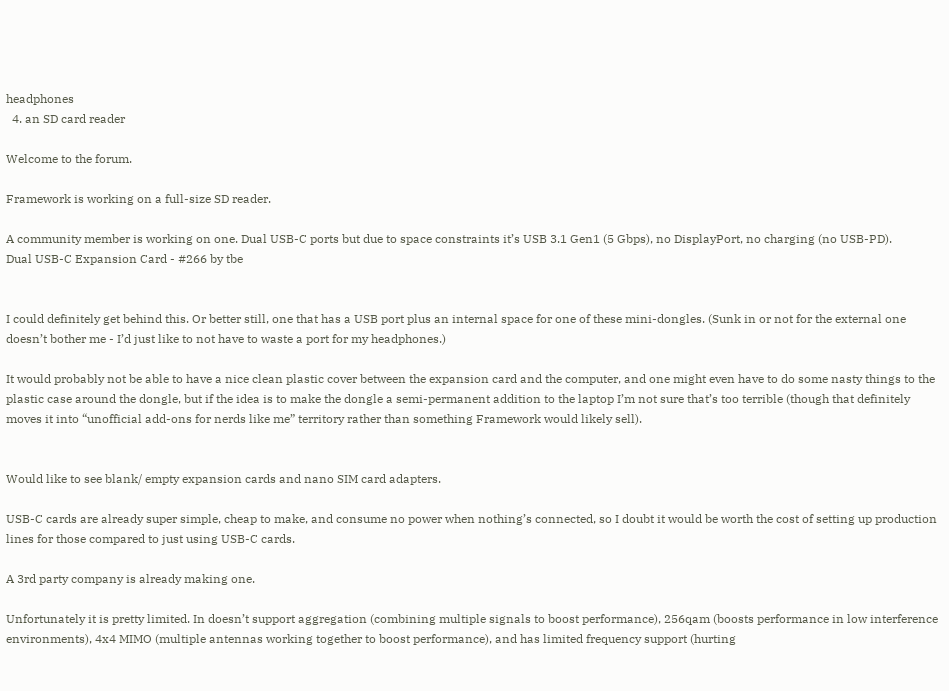headphones
  4. an SD card reader

Welcome to the forum.

Framework is working on a full-size SD reader.

A community member is working on one. Dual USB-C ports but due to space constraints it’s USB 3.1 Gen1 (5 Gbps), no DisplayPort, no charging (no USB-PD).
Dual USB-C Expansion Card - #266 by tbe


I could definitely get behind this. Or better still, one that has a USB port plus an internal space for one of these mini-dongles. (Sunk in or not for the external one doesn’t bother me - I’d just like to not have to waste a port for my headphones.)

It would probably not be able to have a nice clean plastic cover between the expansion card and the computer, and one might even have to do some nasty things to the plastic case around the dongle, but if the idea is to make the dongle a semi-permanent addition to the laptop I’m not sure that’s too terrible (though that definitely moves it into “unofficial add-ons for nerds like me” territory rather than something Framework would likely sell).


Would like to see blank/ empty expansion cards and nano SIM card adapters.

USB-C cards are already super simple, cheap to make, and consume no power when nothing’s connected, so I doubt it would be worth the cost of setting up production lines for those compared to just using USB-C cards.

A 3rd party company is already making one.

Unfortunately it is pretty limited. In doesn’t support aggregation (combining multiple signals to boost performance), 256qam (boosts performance in low interference environments), 4x4 MIMO (multiple antennas working together to boost performance), and has limited frequency support (hurting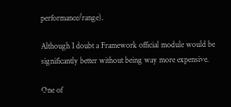performance/range).

Although I doubt a Framework official module would be significantly better without being way more expensive.

One of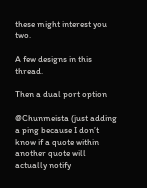these might interest you two.

A few designs in this thread.

Then a dual port option

@Chunmeista (just adding a ping because I don’t know if a quote within another quote will actually notify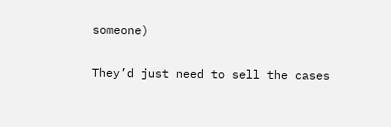someone)

They’d just need to sell the cases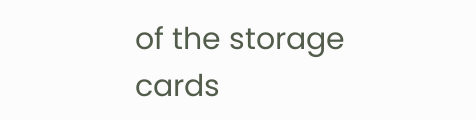of the storage cards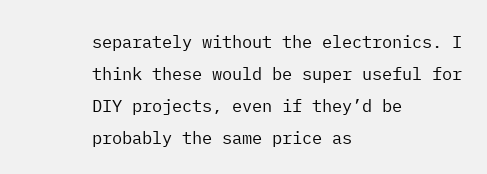separately without the electronics. I think these would be super useful for DIY projects, even if they’d be probably the same price as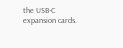the USB-C expansion cards.